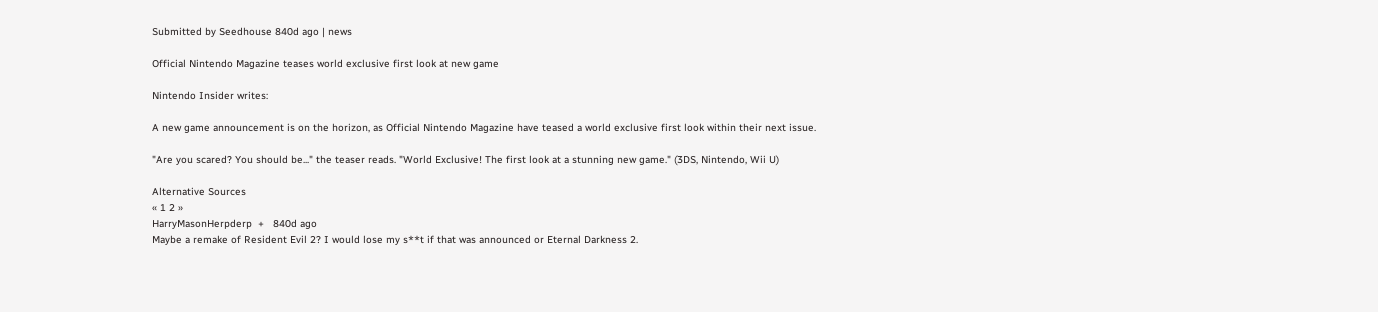Submitted by Seedhouse 840d ago | news

Official Nintendo Magazine teases world exclusive first look at new game

Nintendo Insider writes:

A new game announcement is on the horizon, as Official Nintendo Magazine have teased a world exclusive first look within their next issue.

"Are you scared? You should be..." the teaser reads. "World Exclusive! The first look at a stunning new game." (3DS, Nintendo, Wii U)

Alternative Sources
« 1 2 »
HarryMasonHerpderp  +   840d ago
Maybe a remake of Resident Evil 2? I would lose my s**t if that was announced or Eternal Darkness 2.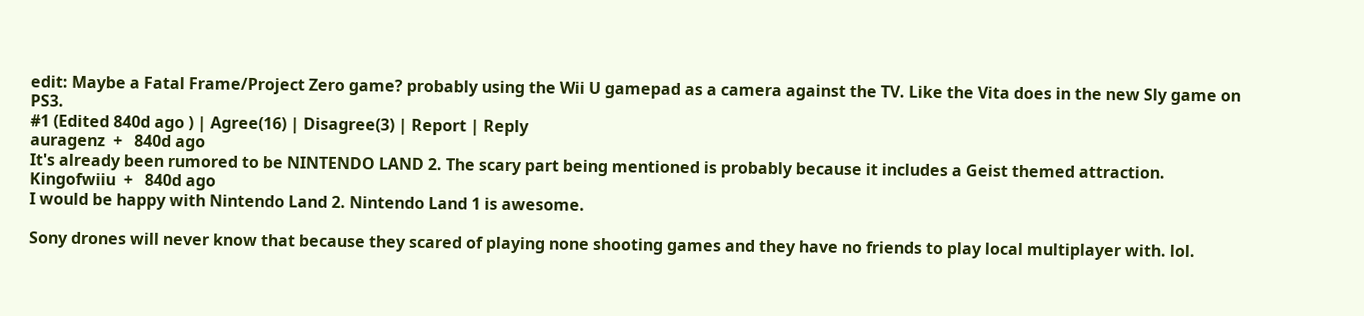edit: Maybe a Fatal Frame/Project Zero game? probably using the Wii U gamepad as a camera against the TV. Like the Vita does in the new Sly game on PS3.
#1 (Edited 840d ago ) | Agree(16) | Disagree(3) | Report | Reply
auragenz  +   840d ago
It's already been rumored to be NINTENDO LAND 2. The scary part being mentioned is probably because it includes a Geist themed attraction.
Kingofwiiu  +   840d ago
I would be happy with Nintendo Land 2. Nintendo Land 1 is awesome.

Sony drones will never know that because they scared of playing none shooting games and they have no friends to play local multiplayer with. lol.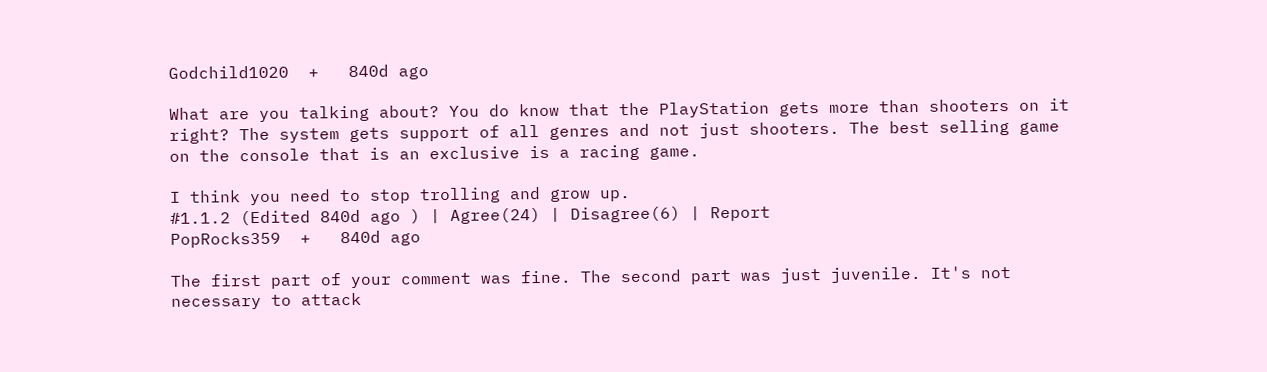Godchild1020  +   840d ago

What are you talking about? You do know that the PlayStation gets more than shooters on it right? The system gets support of all genres and not just shooters. The best selling game on the console that is an exclusive is a racing game.

I think you need to stop trolling and grow up.
#1.1.2 (Edited 840d ago ) | Agree(24) | Disagree(6) | Report
PopRocks359  +   840d ago

The first part of your comment was fine. The second part was just juvenile. It's not necessary to attack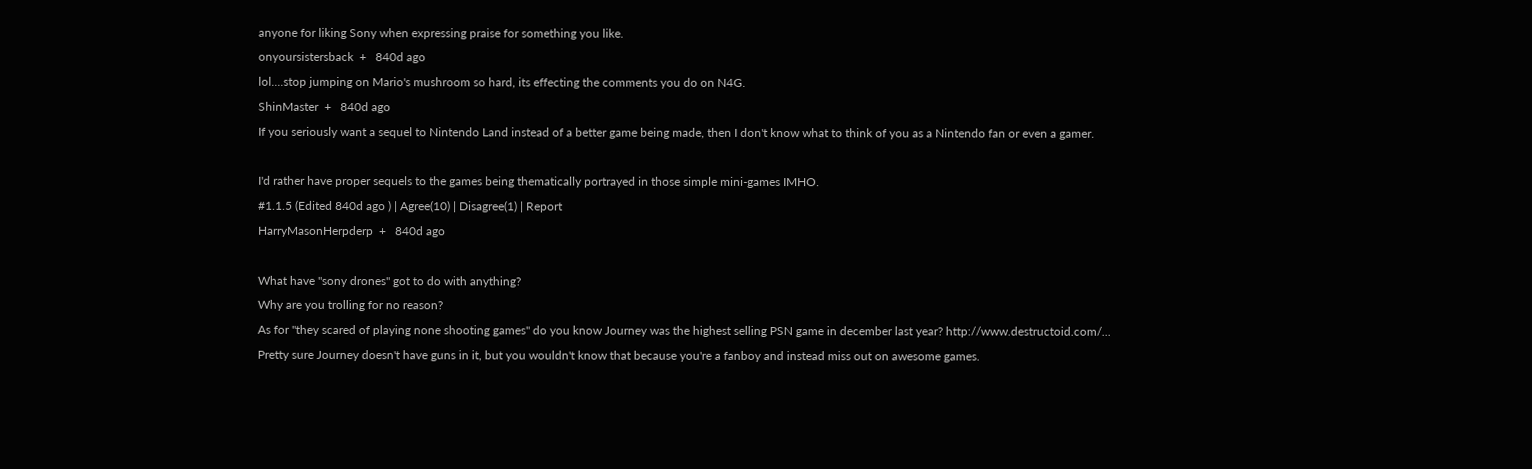anyone for liking Sony when expressing praise for something you like.
onyoursistersback  +   840d ago
lol....stop jumping on Mario's mushroom so hard, its effecting the comments you do on N4G.
ShinMaster  +   840d ago
If you seriously want a sequel to Nintendo Land instead of a better game being made, then I don't know what to think of you as a Nintendo fan or even a gamer.

I'd rather have proper sequels to the games being thematically portrayed in those simple mini-games IMHO.
#1.1.5 (Edited 840d ago ) | Agree(10) | Disagree(1) | Report
HarryMasonHerpderp  +   840d ago

What have "sony drones" got to do with anything?
Why are you trolling for no reason?
As for "they scared of playing none shooting games" do you know Journey was the highest selling PSN game in december last year? http://www.destructoid.com/...
Pretty sure Journey doesn't have guns in it, but you wouldn't know that because you're a fanboy and instead miss out on awesome games.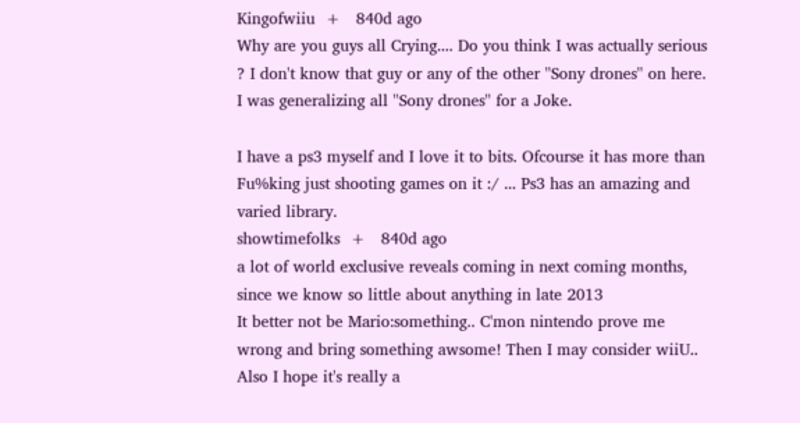Kingofwiiu  +   840d ago
Why are you guys all Crying.... Do you think I was actually serious ? I don't know that guy or any of the other ''Sony drones'' on here. I was generalizing all ''Sony drones'' for a Joke.

I have a ps3 myself and I love it to bits. Ofcourse it has more than Fu%king just shooting games on it :/ ... Ps3 has an amazing and varied library.
showtimefolks  +   840d ago
a lot of world exclusive reveals coming in next coming months, since we know so little about anything in late 2013
It better not be Mario:something.. C'mon nintendo prove me wrong and bring something awsome! Then I may consider wiiU.. Also I hope it's really a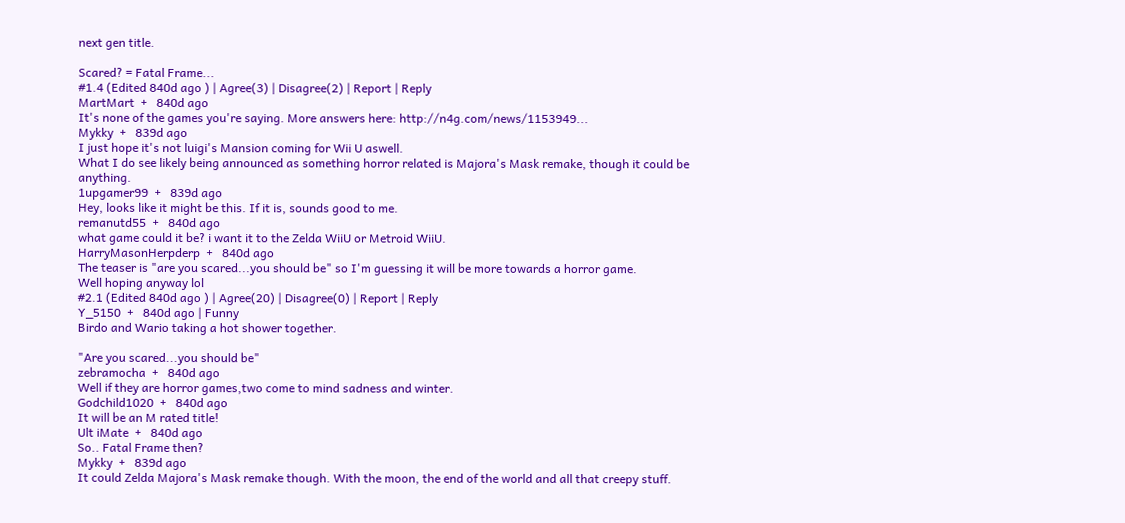next gen title.

Scared? = Fatal Frame...
#1.4 (Edited 840d ago ) | Agree(3) | Disagree(2) | Report | Reply
MartMart  +   840d ago
It's none of the games you're saying. More answers here: http://n4g.com/news/1153949...
Mykky  +   839d ago
I just hope it's not luigi's Mansion coming for Wii U aswell.
What I do see likely being announced as something horror related is Majora's Mask remake, though it could be anything.
1upgamer99  +   839d ago
Hey, looks like it might be this. If it is, sounds good to me.
remanutd55  +   840d ago
what game could it be? i want it to the Zelda WiiU or Metroid WiiU.
HarryMasonHerpderp  +   840d ago
The teaser is "are you scared...you should be" so I'm guessing it will be more towards a horror game.
Well hoping anyway lol
#2.1 (Edited 840d ago ) | Agree(20) | Disagree(0) | Report | Reply
Y_5150  +   840d ago | Funny
Birdo and Wario taking a hot shower together.

"Are you scared...you should be"
zebramocha  +   840d ago
Well if they are horror games,two come to mind sadness and winter.
Godchild1020  +   840d ago
It will be an M rated title!
Ult iMate  +   840d ago
So.. Fatal Frame then?
Mykky  +   839d ago
It could Zelda Majora's Mask remake though. With the moon, the end of the world and all that creepy stuff.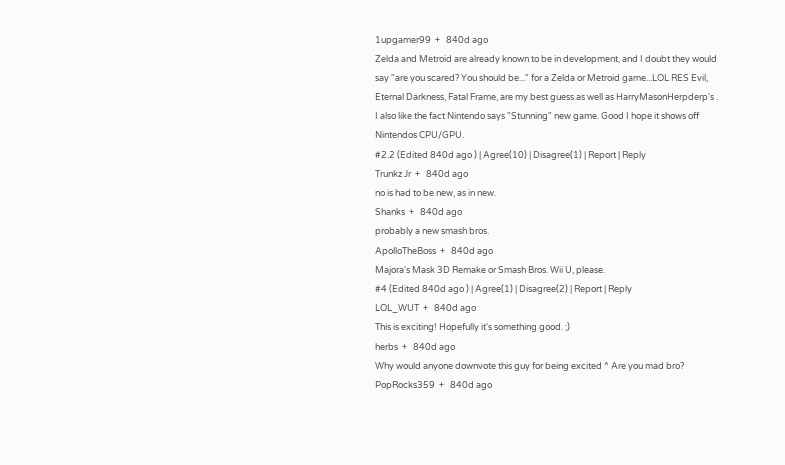1upgamer99  +   840d ago
Zelda and Metroid are already known to be in development, and I doubt they would say "are you scared? You should be..." for a Zelda or Metroid game...LOL RES Evil, Eternal Darkness, Fatal Frame, are my best guess as well as HarryMasonHerpderp's .
I also like the fact Nintendo says "Stunning" new game. Good I hope it shows off Nintendos CPU/GPU.
#2.2 (Edited 840d ago ) | Agree(10) | Disagree(1) | Report | Reply
Trunkz Jr  +   840d ago
no is had to be new, as in new.
Shanks  +   840d ago
probably a new smash bros.
ApolloTheBoss  +   840d ago
Majora's Mask 3D Remake or Smash Bros. Wii U, please.
#4 (Edited 840d ago ) | Agree(1) | Disagree(2) | Report | Reply
LOL_WUT  +   840d ago
This is exciting! Hopefully it's something good. ;)
herbs  +   840d ago
Why would anyone downvote this guy for being excited ^ Are you mad bro?
PopRocks359  +   840d ago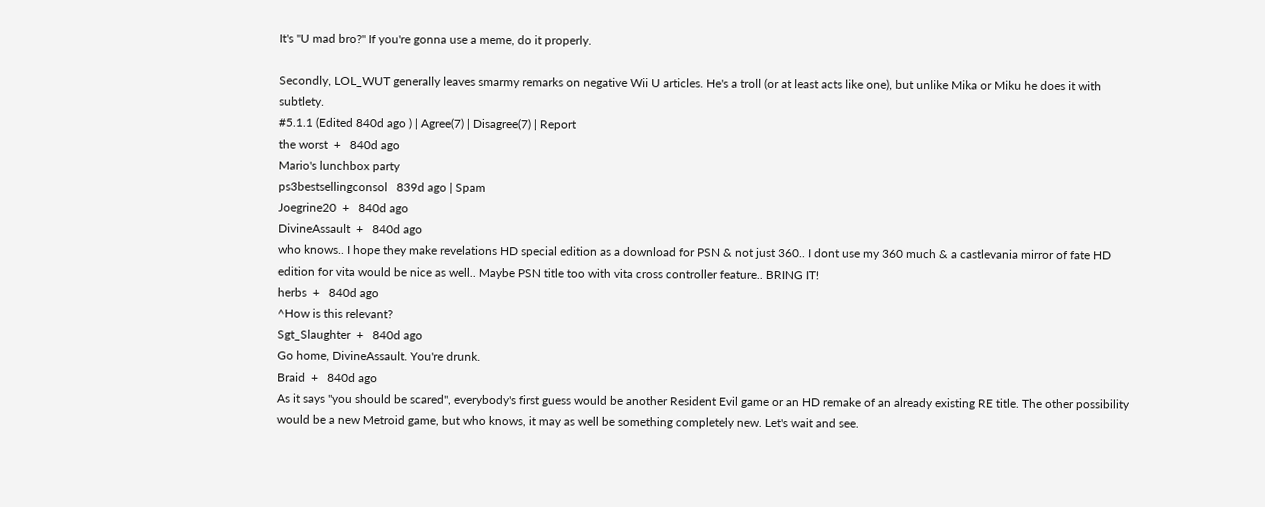It's "U mad bro?" If you're gonna use a meme, do it properly.

Secondly, LOL_WUT generally leaves smarmy remarks on negative Wii U articles. He's a troll (or at least acts like one), but unlike Mika or Miku he does it with subtlety.
#5.1.1 (Edited 840d ago ) | Agree(7) | Disagree(7) | Report
the worst  +   840d ago
Mario's lunchbox party
ps3bestsellingconsol   839d ago | Spam
Joegrine20  +   840d ago
DivineAssault  +   840d ago
who knows.. I hope they make revelations HD special edition as a download for PSN & not just 360.. I dont use my 360 much & a castlevania mirror of fate HD edition for vita would be nice as well.. Maybe PSN title too with vita cross controller feature.. BRING IT!
herbs  +   840d ago
^How is this relevant?
Sgt_Slaughter  +   840d ago
Go home, DivineAssault. You're drunk.
Braid  +   840d ago
As it says "you should be scared", everybody's first guess would be another Resident Evil game or an HD remake of an already existing RE title. The other possibility would be a new Metroid game, but who knows, it may as well be something completely new. Let's wait and see.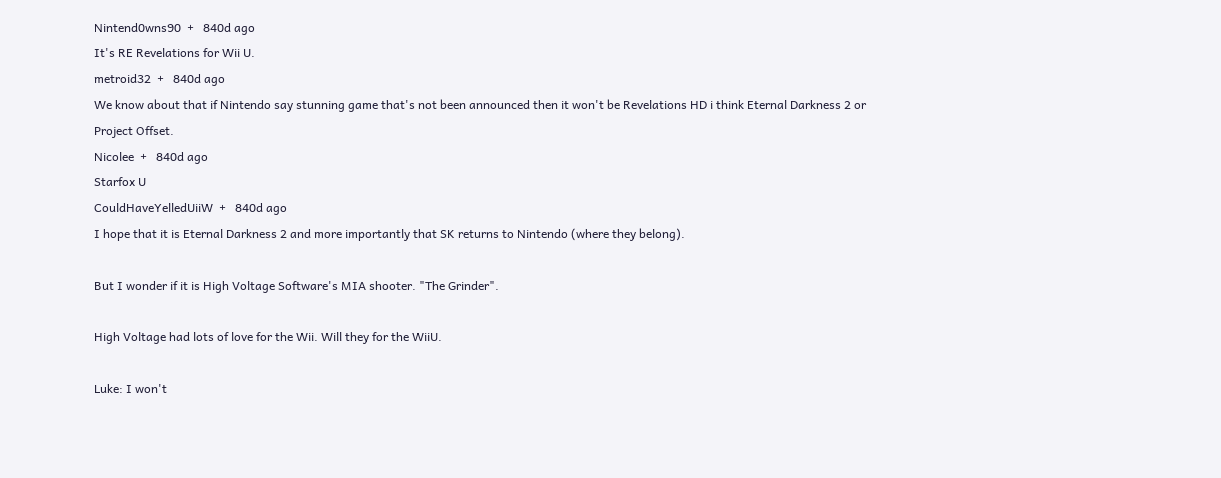Nintend0wns90  +   840d ago
It's RE Revelations for Wii U.
metroid32  +   840d ago
We know about that if Nintendo say stunning game that's not been announced then it won't be Revelations HD i think Eternal Darkness 2 or Project Offset.
Nicolee  +   840d ago
Starfox U
CouldHaveYelledUiiW  +   840d ago
I hope that it is Eternal Darkness 2 and more importantly that SK returns to Nintendo (where they belong).

But I wonder if it is High Voltage Software's MIA shooter. "The Grinder".

High Voltage had lots of love for the Wii. Will they for the WiiU.

Luke: I won't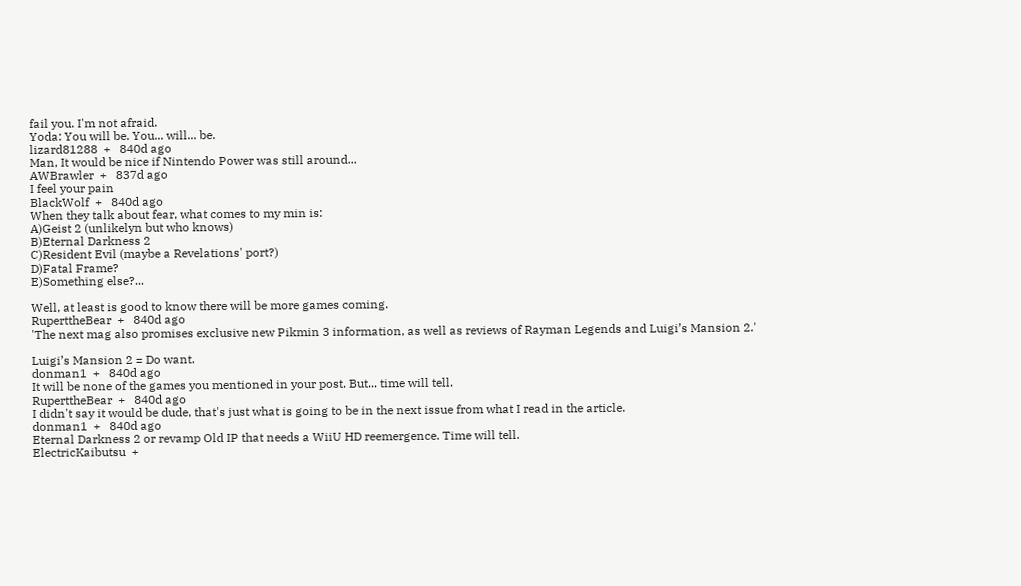fail you. I'm not afraid.
Yoda: You will be. You... will... be.
lizard81288  +   840d ago
Man, It would be nice if Nintendo Power was still around...
AWBrawler  +   837d ago
I feel your pain
BlackWolf  +   840d ago
When they talk about fear, what comes to my min is:
A)Geist 2 (unlikelyn but who knows)
B)Eternal Darkness 2
C)Resident Evil (maybe a Revelations' port?)
D)Fatal Frame?
E)Something else?...

Well, at least is good to know there will be more games coming.
RuperttheBear  +   840d ago
'The next mag also promises exclusive new Pikmin 3 information, as well as reviews of Rayman Legends and Luigi’s Mansion 2.'

Luigi’s Mansion 2 = Do want.
donman1  +   840d ago
It will be none of the games you mentioned in your post. But... time will tell.
RuperttheBear  +   840d ago
I didn't say it would be dude, that's just what is going to be in the next issue from what I read in the article.
donman1  +   840d ago
Eternal Darkness 2 or revamp Old IP that needs a WiiU HD reemergence. Time will tell.
ElectricKaibutsu  +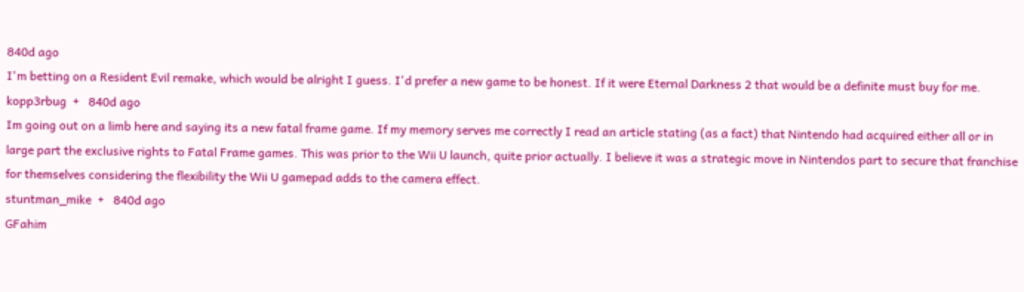840d ago
I'm betting on a Resident Evil remake, which would be alright I guess. I'd prefer a new game to be honest. If it were Eternal Darkness 2 that would be a definite must buy for me.
kopp3rbug  +   840d ago
Im going out on a limb here and saying its a new fatal frame game. If my memory serves me correctly I read an article stating (as a fact) that Nintendo had acquired either all or in large part the exclusive rights to Fatal Frame games. This was prior to the Wii U launch, quite prior actually. I believe it was a strategic move in Nintendos part to secure that franchise for themselves considering the flexibility the Wii U gamepad adds to the camera effect.
stuntman_mike  +   840d ago
GFahim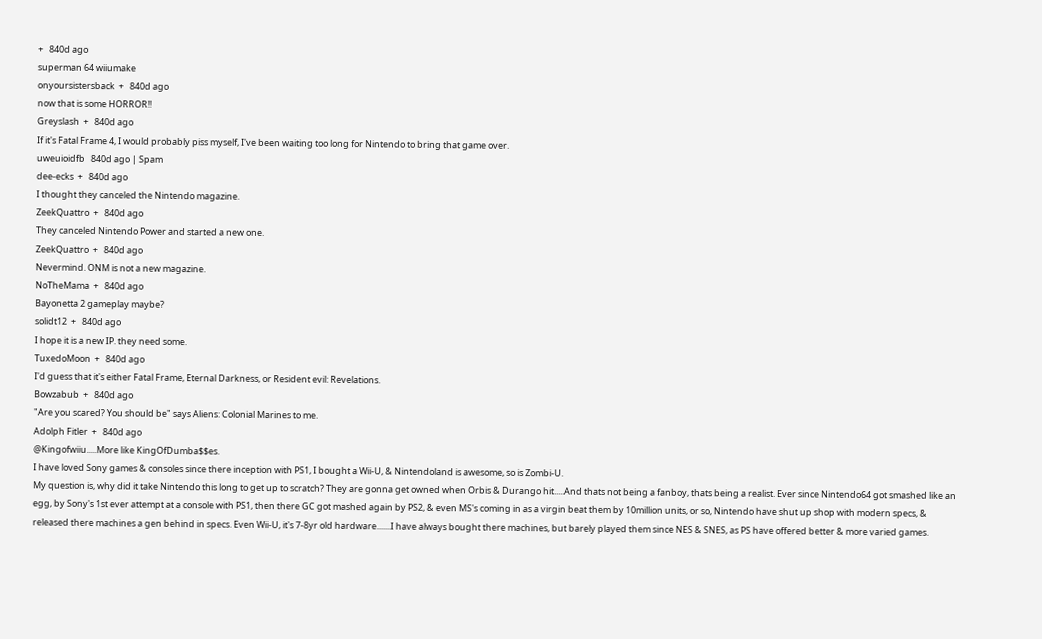+   840d ago
superman 64 wiiumake
onyoursistersback  +   840d ago
now that is some HORROR!!
Greyslash  +   840d ago
If it's Fatal Frame 4, I would probably piss myself, I've been waiting too long for Nintendo to bring that game over.
uweuioidfb   840d ago | Spam
dee-ecks  +   840d ago
I thought they canceled the Nintendo magazine.
ZeekQuattro  +   840d ago
They canceled Nintendo Power and started a new one.
ZeekQuattro  +   840d ago
Nevermind. ONM is not a new magazine.
NoTheMama  +   840d ago
Bayonetta 2 gameplay maybe?
solidt12  +   840d ago
I hope it is a new IP. they need some.
TuxedoMoon  +   840d ago
I'd guess that it's either Fatal Frame, Eternal Darkness, or Resident evil: Revelations.
Bowzabub  +   840d ago
"Are you scared? You should be" says Aliens: Colonial Marines to me.
Adolph Fitler  +   840d ago
@Kingofwiiu.....More like KingOfDumba$$es.
I have loved Sony games & consoles since there inception with PS1, I bought a Wii-U, & Nintendoland is awesome, so is Zombi-U.
My question is, why did it take Nintendo this long to get up to scratch? They are gonna get owned when Orbis & Durango hit.....And thats not being a fanboy, thats being a realist. Ever since Nintendo64 got smashed like an egg, by Sony's 1st ever attempt at a console with PS1, then there GC got mashed again by PS2, & even MS's coming in as a virgin beat them by 10million units, or so, Nintendo have shut up shop with modern specs, & released there machines a gen behind in specs. Even Wii-U, it's 7-8yr old hardware.......I have always bought there machines, but barely played them since NES & SNES, as PS have offered better & more varied games.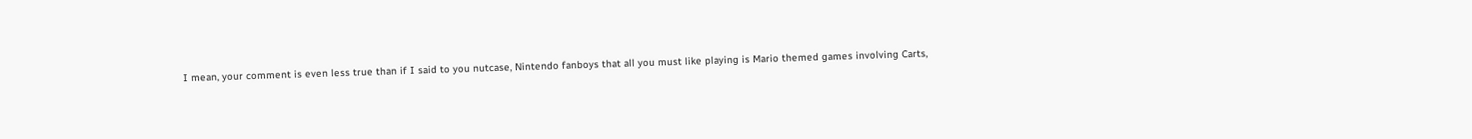I mean, your comment is even less true than if I said to you nutcase, Nintendo fanboys that all you must like playing is Mario themed games involving Carts,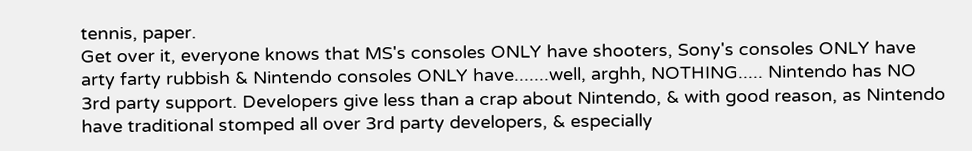tennis, paper.
Get over it, everyone knows that MS's consoles ONLY have shooters, Sony's consoles ONLY have arty farty rubbish & Nintendo consoles ONLY have.......well, arghh, NOTHING..... Nintendo has NO 3rd party support. Developers give less than a crap about Nintendo, & with good reason, as Nintendo have traditional stomped all over 3rd party developers, & especially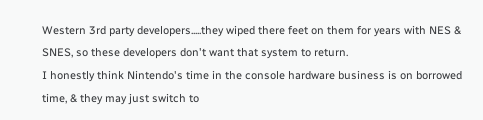Western 3rd party developers.....they wiped there feet on them for years with NES & SNES, so these developers don't want that system to return.
I honestly think Nintendo's time in the console hardware business is on borrowed time, & they may just switch to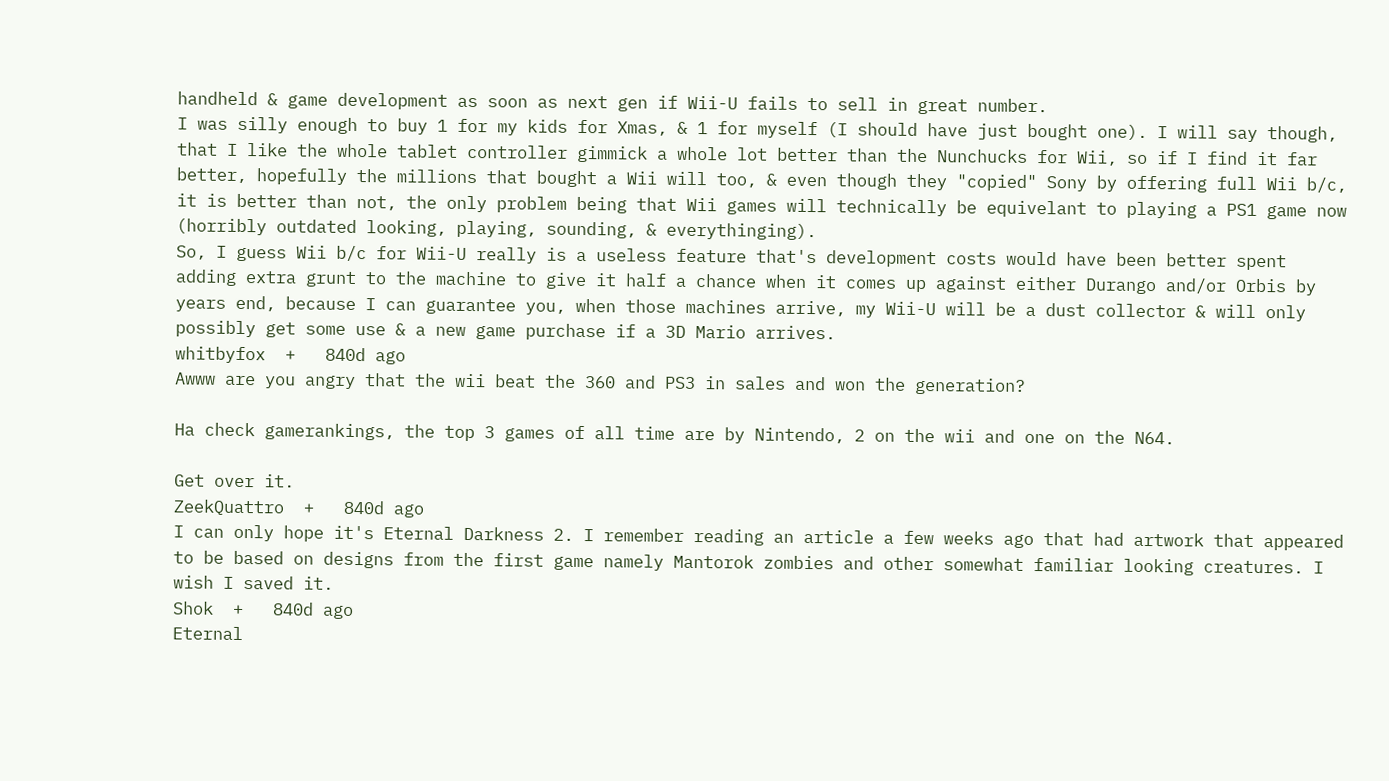handheld & game development as soon as next gen if Wii-U fails to sell in great number.
I was silly enough to buy 1 for my kids for Xmas, & 1 for myself (I should have just bought one). I will say though, that I like the whole tablet controller gimmick a whole lot better than the Nunchucks for Wii, so if I find it far better, hopefully the millions that bought a Wii will too, & even though they "copied" Sony by offering full Wii b/c, it is better than not, the only problem being that Wii games will technically be equivelant to playing a PS1 game now (horribly outdated looking, playing, sounding, & everythinging).
So, I guess Wii b/c for Wii-U really is a useless feature that's development costs would have been better spent adding extra grunt to the machine to give it half a chance when it comes up against either Durango and/or Orbis by years end, because I can guarantee you, when those machines arrive, my Wii-U will be a dust collector & will only possibly get some use & a new game purchase if a 3D Mario arrives.
whitbyfox  +   840d ago
Awww are you angry that the wii beat the 360 and PS3 in sales and won the generation?

Ha check gamerankings, the top 3 games of all time are by Nintendo, 2 on the wii and one on the N64.

Get over it.
ZeekQuattro  +   840d ago
I can only hope it's Eternal Darkness 2. I remember reading an article a few weeks ago that had artwork that appeared to be based on designs from the first game namely Mantorok zombies and other somewhat familiar looking creatures. I wish I saved it.
Shok  +   840d ago
Eternal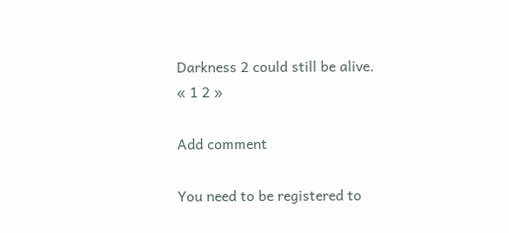Darkness 2 could still be alive.
« 1 2 »

Add comment

You need to be registered to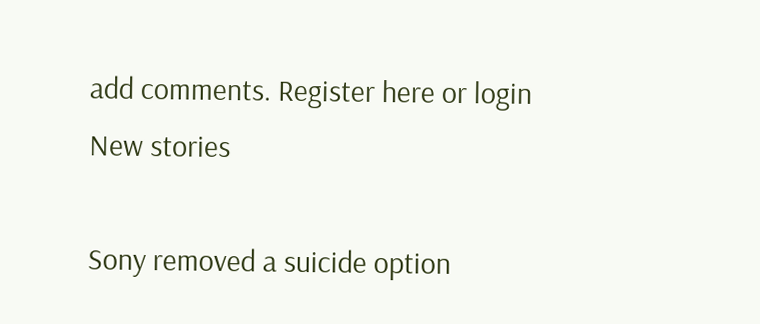add comments. Register here or login
New stories

Sony removed a suicide option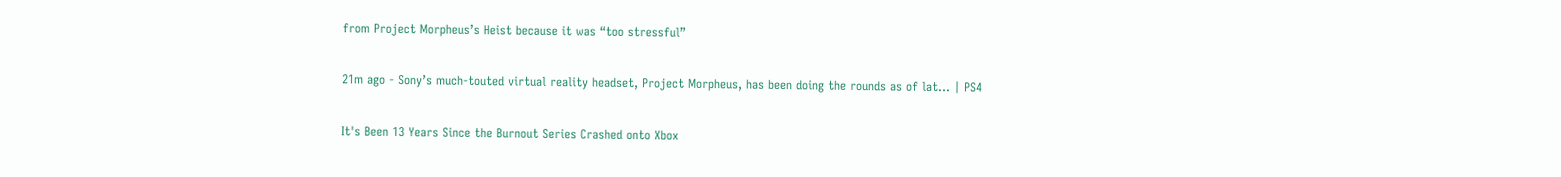from Project Morpheus’s Heist because it was “too stressful”

21m ago - Sony’s much-touted virtual reality headset, Project Morpheus, has been doing the rounds as of lat... | PS4

It's Been 13 Years Since the Burnout Series Crashed onto Xbox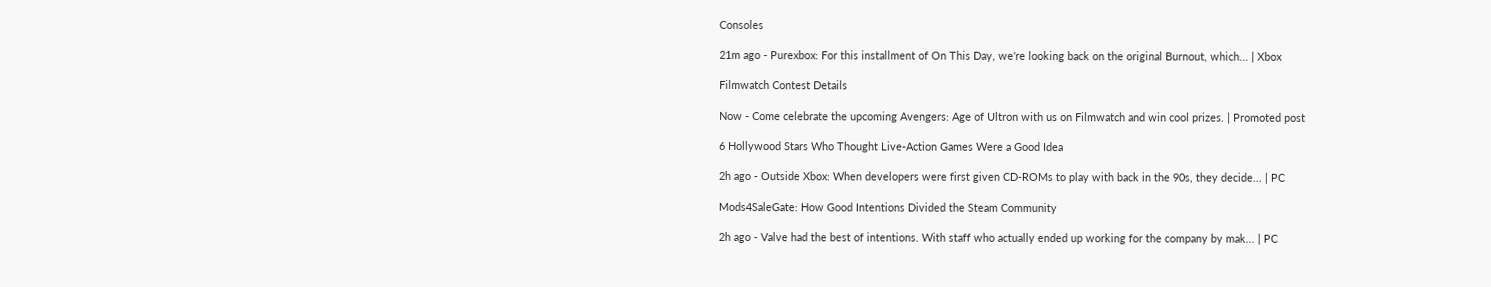Consoles

21m ago - Purexbox: For this installment of On This Day, we're looking back on the original Burnout, which... | Xbox

Filmwatch Contest Details

Now - Come celebrate the upcoming Avengers: Age of Ultron with us on Filmwatch and win cool prizes. | Promoted post

6 Hollywood Stars Who Thought Live-Action Games Were a Good Idea

2h ago - Outside Xbox: When developers were first given CD-ROMs to play with back in the 90s, they decide... | PC

Mods4SaleGate: How Good Intentions Divided the Steam Community

2h ago - Valve had the best of intentions. With staff who actually ended up working for the company by mak... | PC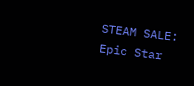STEAM SALE: Epic Star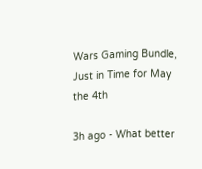Wars Gaming Bundle, Just in Time for May the 4th

3h ago - What better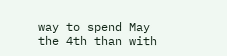way to spend May the 4th than with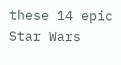these 14 epic Star Wars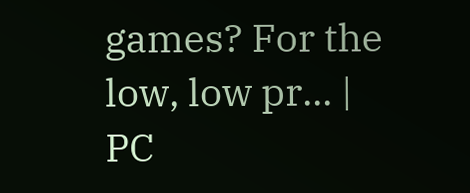games? For the low, low pr... | PC